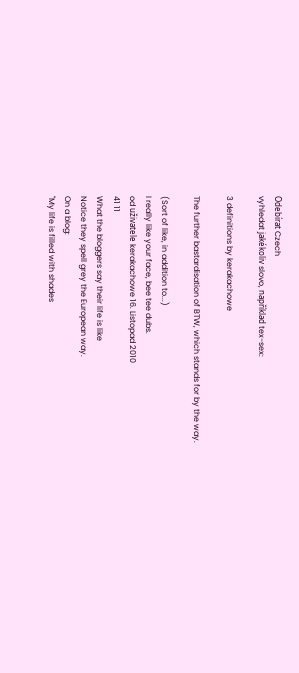Odebírat Czech
vyhledat jakékoliv slovo, například tex-sex:

3 definitions by kerakachowe

The further bastardisation of BTW, which stands for by the way.

(Sort of like, in addition to...)
I really like your face, bee tee dubs.
od uživatele kerakachowe 16. Listopad 2010
41 11
What the bloggers say their life is like
Notice they spell grey the European way.
On a blog:
"My life is filled with shades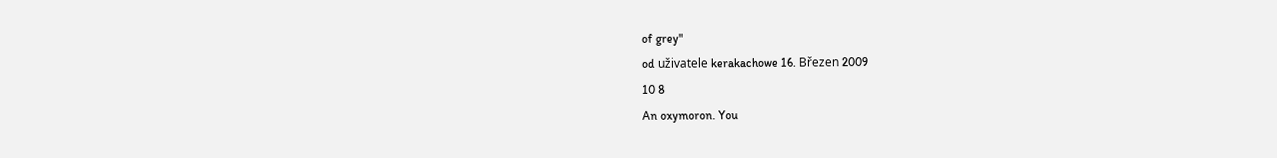of grey"
od uživatele kerakachowe 16. Březen 2009
10 8
An oxymoron. You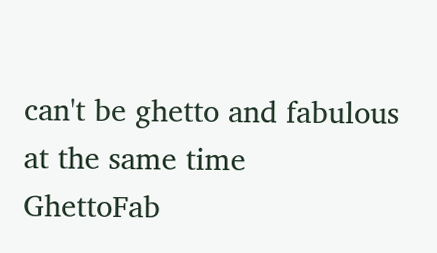can't be ghetto and fabulous at the same time
GhettoFab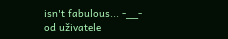isn't fabulous... -__-
od uživatele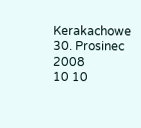Kerakachowe 30. Prosinec 2008
10 10